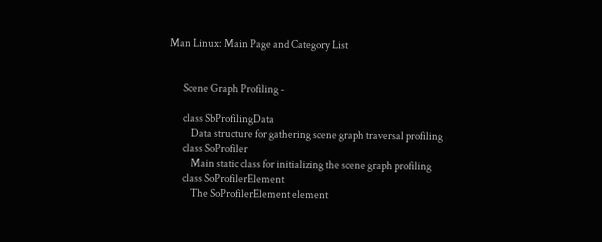Man Linux: Main Page and Category List


       Scene Graph Profiling -

       class SbProfilingData
           Data structure for gathering scene graph traversal profiling
       class SoProfiler
           Main static class for initializing the scene graph profiling
       class SoProfilerElement
           The SoProfilerElement element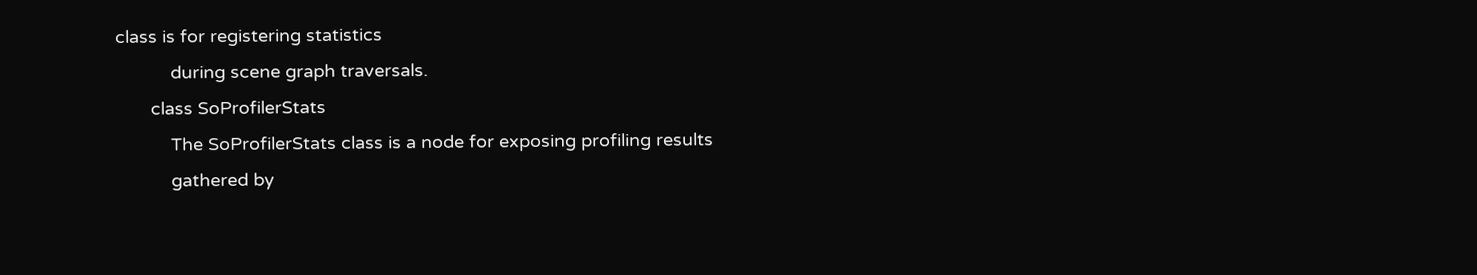class is for registering statistics
           during scene graph traversals.
       class SoProfilerStats
           The SoProfilerStats class is a node for exposing profiling results
           gathered by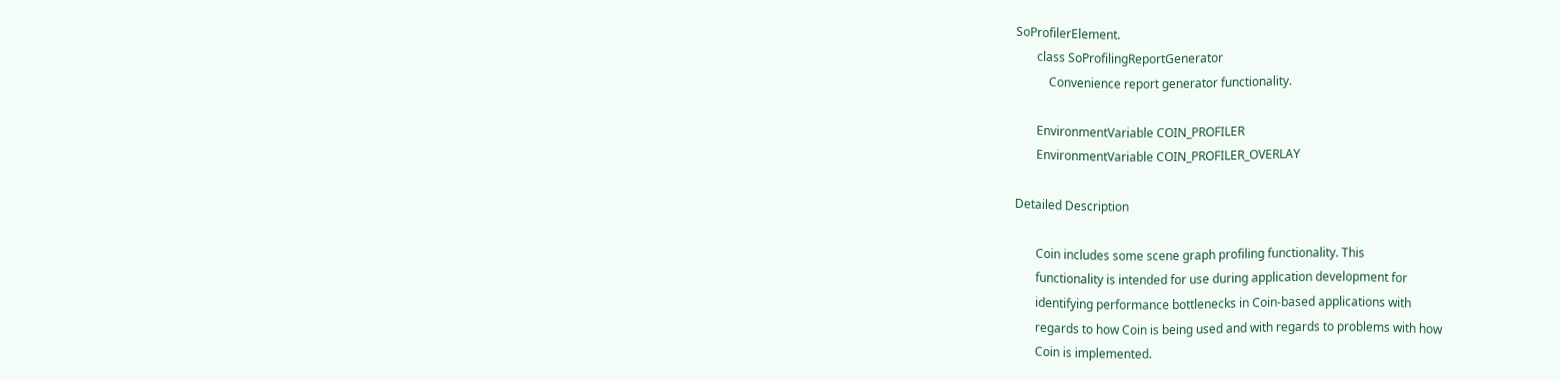SoProfilerElement.
       class SoProfilingReportGenerator
           Convenience report generator functionality.

       EnvironmentVariable COIN_PROFILER
       EnvironmentVariable COIN_PROFILER_OVERLAY

Detailed Description

       Coin includes some scene graph profiling functionality. This
       functionality is intended for use during application development for
       identifying performance bottlenecks in Coin-based applications with
       regards to how Coin is being used and with regards to problems with how
       Coin is implemented.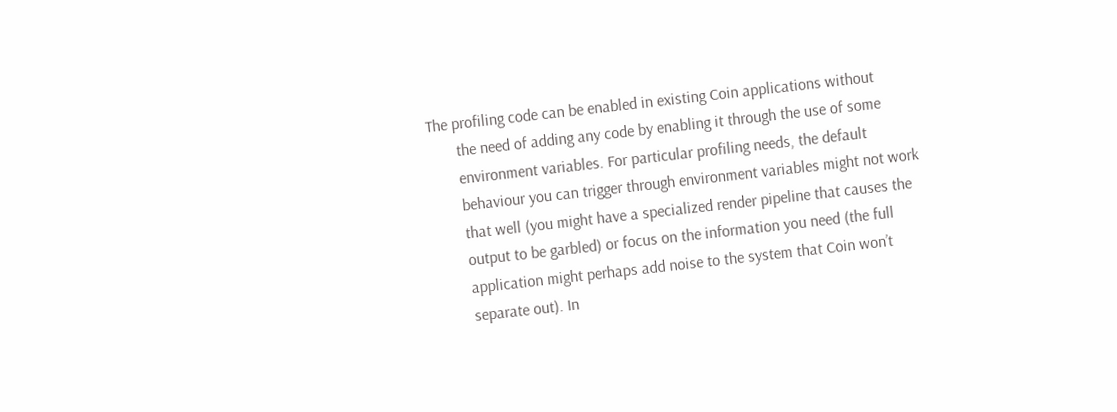The profiling code can be enabled in existing Coin applications without
       the need of adding any code by enabling it through the use of some
       environment variables. For particular profiling needs, the default
       behaviour you can trigger through environment variables might not work
       that well (you might have a specialized render pipeline that causes the
       output to be garbled) or focus on the information you need (the full
       application might perhaps add noise to the system that Coin won’t
       separate out). In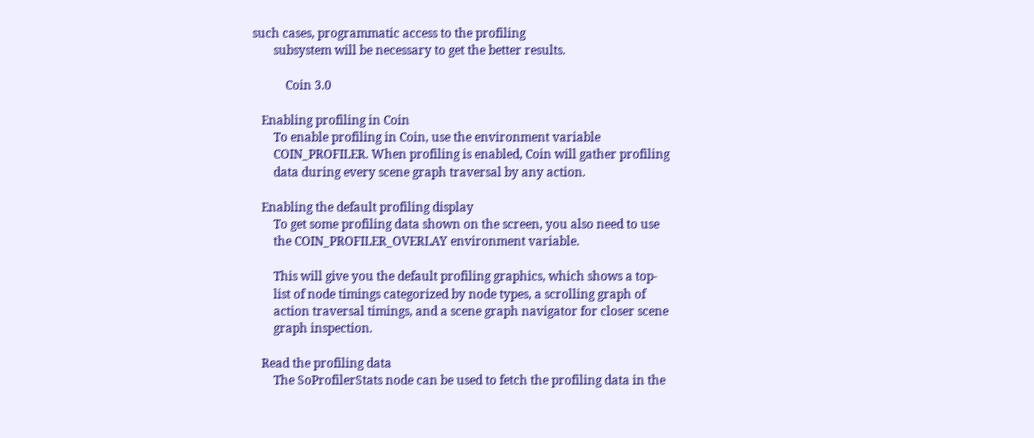such cases, programmatic access to the profiling
       subsystem will be necessary to get the better results.

           Coin 3.0

   Enabling profiling in Coin
       To enable profiling in Coin, use the environment variable
       COIN_PROFILER. When profiling is enabled, Coin will gather profiling
       data during every scene graph traversal by any action.

   Enabling the default profiling display
       To get some profiling data shown on the screen, you also need to use
       the COIN_PROFILER_OVERLAY environment variable.

       This will give you the default profiling graphics, which shows a top-
       list of node timings categorized by node types, a scrolling graph of
       action traversal timings, and a scene graph navigator for closer scene
       graph inspection.

   Read the profiling data
       The SoProfilerStats node can be used to fetch the profiling data in the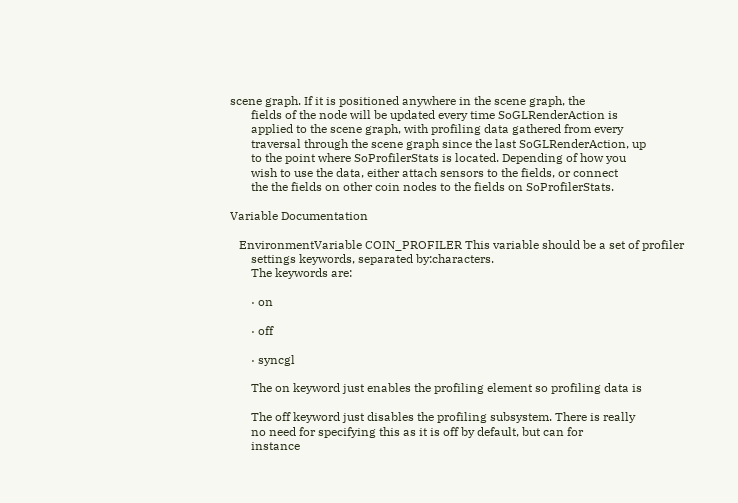scene graph. If it is positioned anywhere in the scene graph, the
       fields of the node will be updated every time SoGLRenderAction is
       applied to the scene graph, with profiling data gathered from every
       traversal through the scene graph since the last SoGLRenderAction, up
       to the point where SoProfilerStats is located. Depending of how you
       wish to use the data, either attach sensors to the fields, or connect
       the the fields on other coin nodes to the fields on SoProfilerStats.

Variable Documentation

   EnvironmentVariable COIN_PROFILER This variable should be a set of profiler
       settings keywords, separated by:characters.
       The keywords are:

       · on

       · off

       · syncgl

       The on keyword just enables the profiling element so profiling data is

       The off keyword just disables the profiling subsystem. There is really
       no need for specifying this as it is off by default, but can for
       instance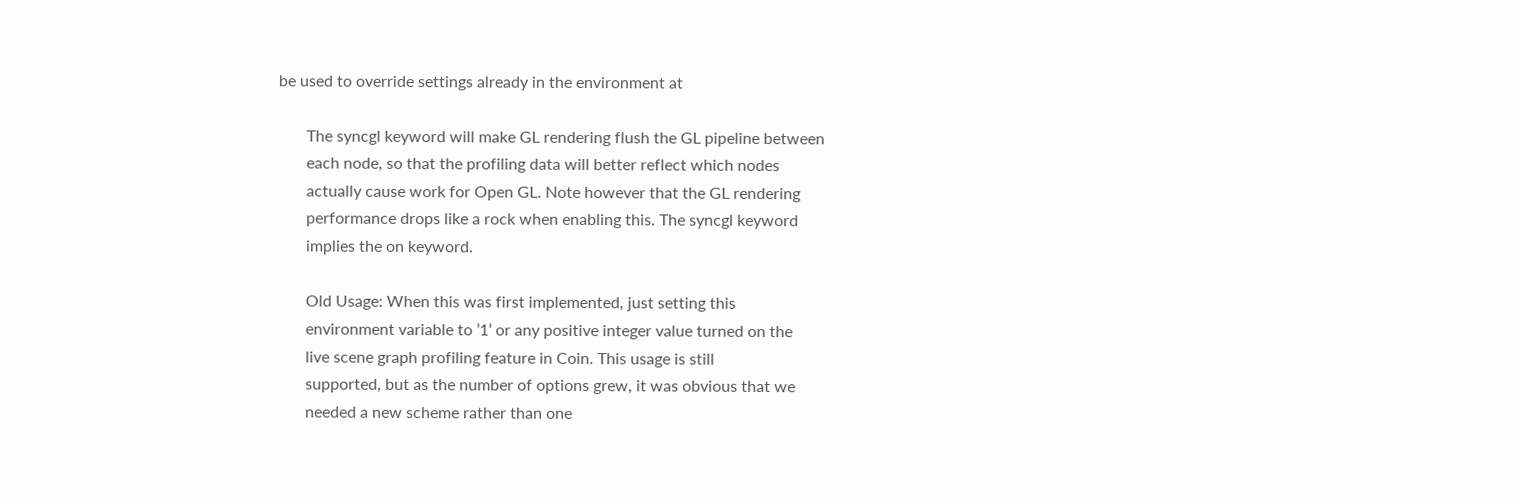be used to override settings already in the environment at

       The syncgl keyword will make GL rendering flush the GL pipeline between
       each node, so that the profiling data will better reflect which nodes
       actually cause work for Open GL. Note however that the GL rendering
       performance drops like a rock when enabling this. The syncgl keyword
       implies the on keyword.

       Old Usage: When this was first implemented, just setting this
       environment variable to ’1’ or any positive integer value turned on the
       live scene graph profiling feature in Coin. This usage is still
       supported, but as the number of options grew, it was obvious that we
       needed a new scheme rather than one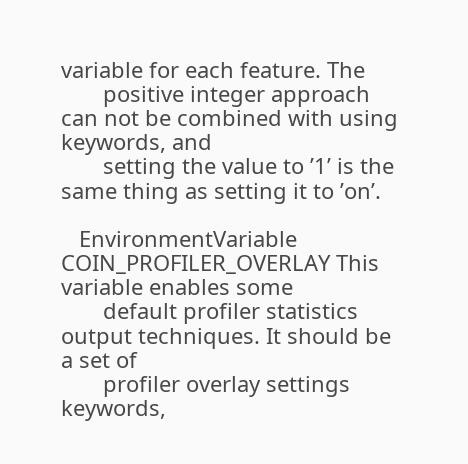variable for each feature. The
       positive integer approach can not be combined with using keywords, and
       setting the value to ’1’ is the same thing as setting it to ’on’.

   EnvironmentVariable COIN_PROFILER_OVERLAY This variable enables some
       default profiler statistics output techniques. It should be a set of
       profiler overlay settings keywords,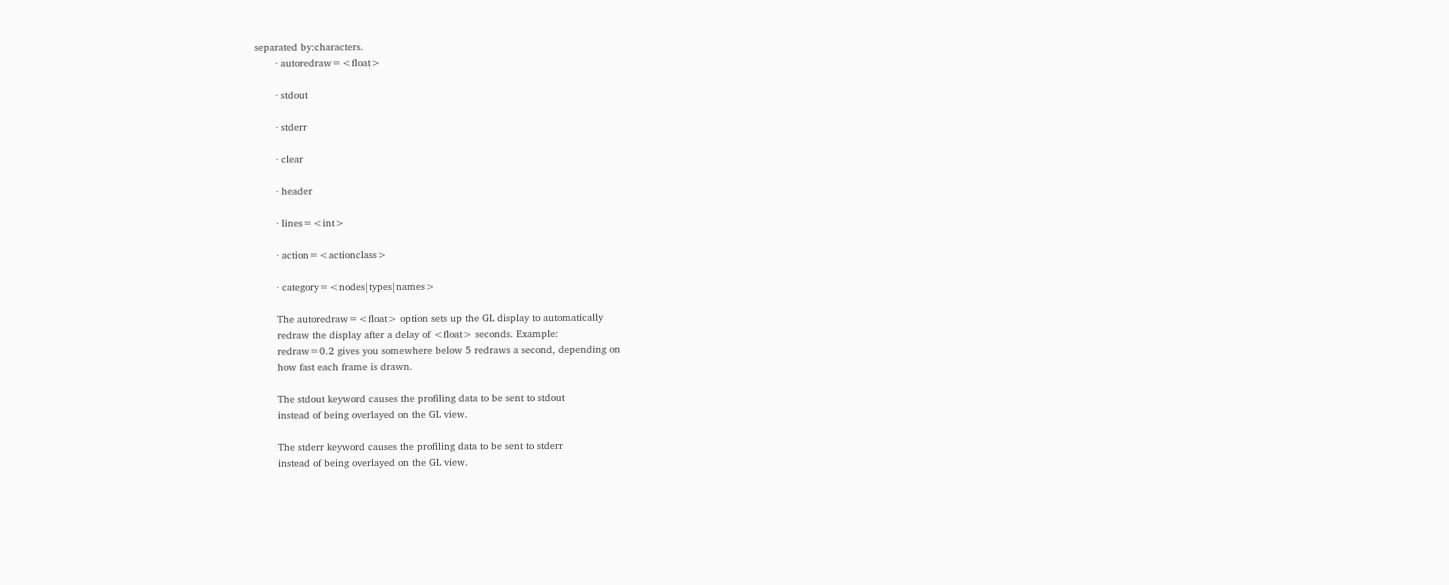separated by:characters.
       · autoredraw=<float>

       · stdout

       · stderr

       · clear

       · header

       · lines=<int>

       · action=<actionclass>

       · category=<nodes|types|names>

       The autoredraw=<float> option sets up the GL display to automatically
       redraw the display after a delay of <float> seconds. Example:
       redraw=0.2 gives you somewhere below 5 redraws a second, depending on
       how fast each frame is drawn.

       The stdout keyword causes the profiling data to be sent to stdout
       instead of being overlayed on the GL view.

       The stderr keyword causes the profiling data to be sent to stderr
       instead of being overlayed on the GL view.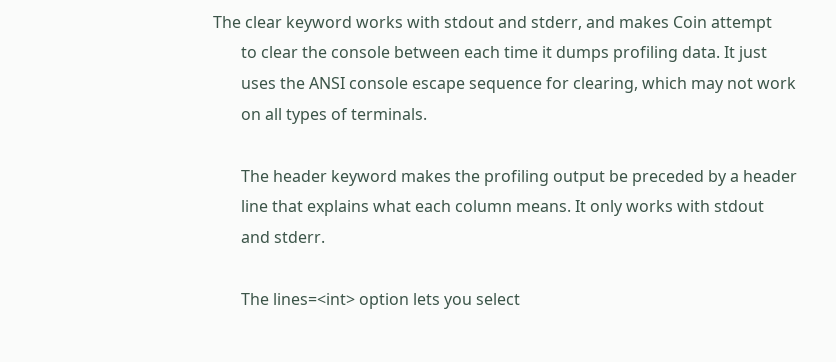The clear keyword works with stdout and stderr, and makes Coin attempt
       to clear the console between each time it dumps profiling data. It just
       uses the ANSI console escape sequence for clearing, which may not work
       on all types of terminals.

       The header keyword makes the profiling output be preceded by a header
       line that explains what each column means. It only works with stdout
       and stderr.

       The lines=<int> option lets you select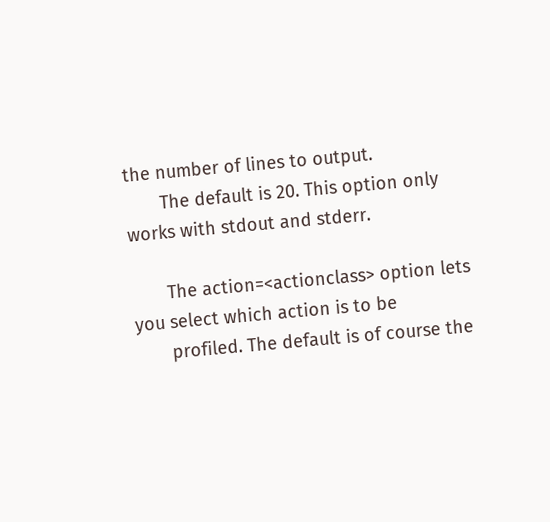the number of lines to output.
       The default is 20. This option only works with stdout and stderr.

       The action=<actionclass> option lets you select which action is to be
       profiled. The default is of course the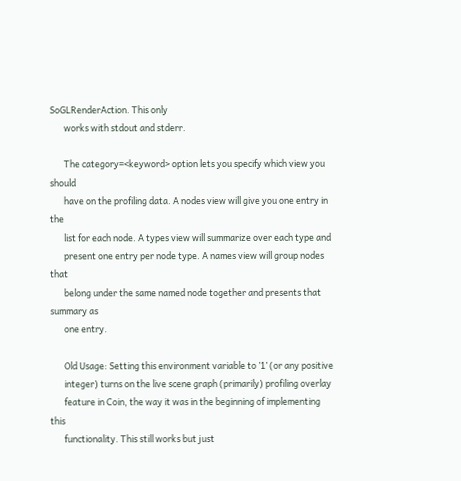SoGLRenderAction. This only
       works with stdout and stderr.

       The category=<keyword> option lets you specify which view you should
       have on the profiling data. A nodes view will give you one entry in the
       list for each node. A types view will summarize over each type and
       present one entry per node type. A names view will group nodes that
       belong under the same named node together and presents that summary as
       one entry.

       Old Usage: Setting this environment variable to ’1’ (or any positive
       integer) turns on the live scene graph (primarily) profiling overlay
       feature in Coin, the way it was in the beginning of implementing this
       functionality. This still works but just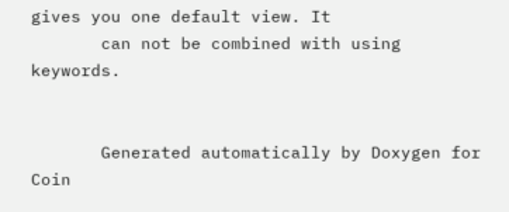gives you one default view. It
       can not be combined with using keywords.


       Generated automatically by Doxygen for Coin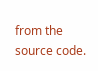from the source code.